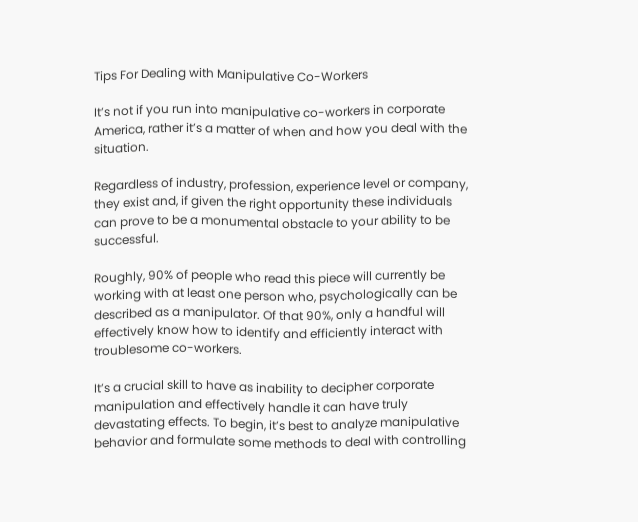Tips For Dealing with Manipulative Co-Workers

It’s not if you run into manipulative co-workers in corporate America, rather it’s a matter of when and how you deal with the situation.

Regardless of industry, profession, experience level or company, they exist and, if given the right opportunity these individuals can prove to be a monumental obstacle to your ability to be successful.

Roughly, 90% of people who read this piece will currently be working with at least one person who, psychologically can be described as a manipulator. Of that 90%, only a handful will effectively know how to identify and efficiently interact with troublesome co-workers.

It’s a crucial skill to have as inability to decipher corporate manipulation and effectively handle it can have truly devastating effects. To begin, it’s best to analyze manipulative behavior and formulate some methods to deal with controlling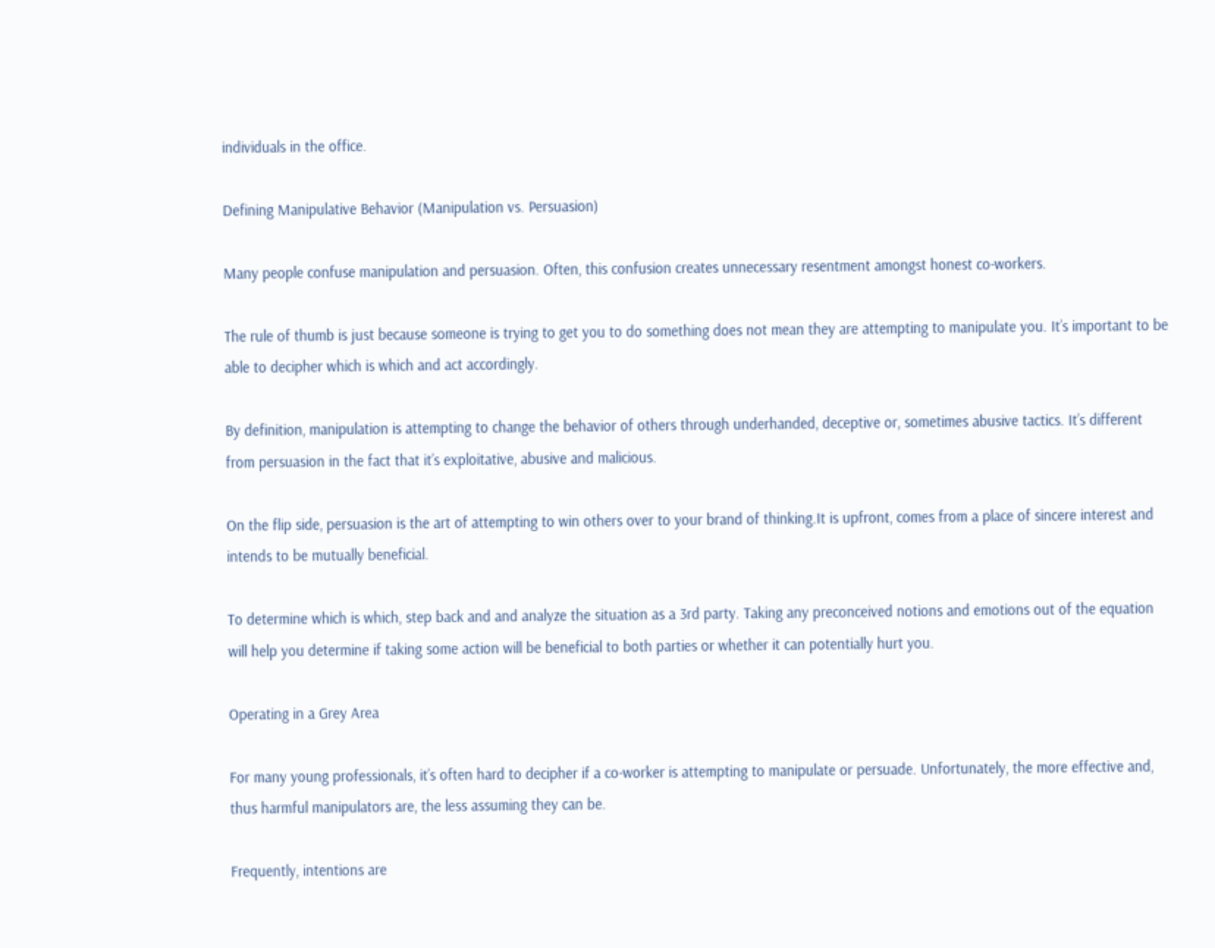individuals in the office.

Defining Manipulative Behavior (Manipulation vs. Persuasion)

Many people confuse manipulation and persuasion. Often, this confusion creates unnecessary resentment amongst honest co-workers.

The rule of thumb is just because someone is trying to get you to do something does not mean they are attempting to manipulate you. It’s important to be able to decipher which is which and act accordingly.

By definition, manipulation is attempting to change the behavior of others through underhanded, deceptive or, sometimes abusive tactics. It’s different from persuasion in the fact that it’s exploitative, abusive and malicious.

On the flip side, persuasion is the art of attempting to win others over to your brand of thinking.It is upfront, comes from a place of sincere interest and intends to be mutually beneficial.

To determine which is which, step back and and analyze the situation as a 3rd party. Taking any preconceived notions and emotions out of the equation will help you determine if taking some action will be beneficial to both parties or whether it can potentially hurt you.

Operating in a Grey Area

For many young professionals, it’s often hard to decipher if a co-worker is attempting to manipulate or persuade. Unfortunately, the more effective and, thus harmful manipulators are, the less assuming they can be.

Frequently, intentions are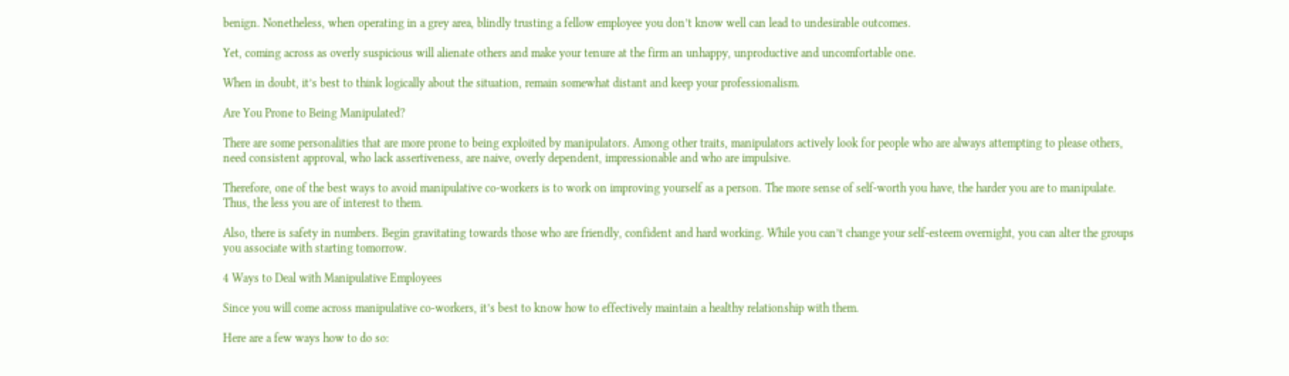benign. Nonetheless, when operating in a grey area, blindly trusting a fellow employee you don’t know well can lead to undesirable outcomes.

Yet, coming across as overly suspicious will alienate others and make your tenure at the firm an unhappy, unproductive and uncomfortable one.

When in doubt, it’s best to think logically about the situation, remain somewhat distant and keep your professionalism.

Are You Prone to Being Manipulated?

There are some personalities that are more prone to being exploited by manipulators. Among other traits, manipulators actively look for people who are always attempting to please others, need consistent approval, who lack assertiveness, are naive, overly dependent, impressionable and who are impulsive.

Therefore, one of the best ways to avoid manipulative co-workers is to work on improving yourself as a person. The more sense of self-worth you have, the harder you are to manipulate.  Thus, the less you are of interest to them.

Also, there is safety in numbers. Begin gravitating towards those who are friendly, confident and hard working. While you can’t change your self-esteem overnight, you can alter the groups you associate with starting tomorrow.

4 Ways to Deal with Manipulative Employees

Since you will come across manipulative co-workers, it’s best to know how to effectively maintain a healthy relationship with them.

Here are a few ways how to do so: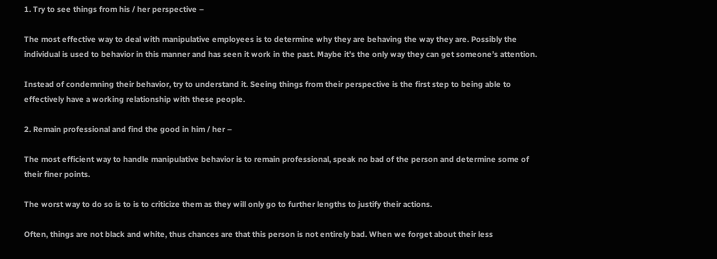1. Try to see things from his / her perspective –

The most effective way to deal with manipulative employees is to determine why they are behaving the way they are. Possibly the individual is used to behavior in this manner and has seen it work in the past. Maybe it’s the only way they can get someone’s attention.

Instead of condemning their behavior, try to understand it. Seeing things from their perspective is the first step to being able to effectively have a working relationship with these people.

2. Remain professional and find the good in him / her –

The most efficient way to handle manipulative behavior is to remain professional, speak no bad of the person and determine some of their finer points.

The worst way to do so is to is to criticize them as they will only go to further lengths to justify their actions.

Often, things are not black and white, thus chances are that this person is not entirely bad. When we forget about their less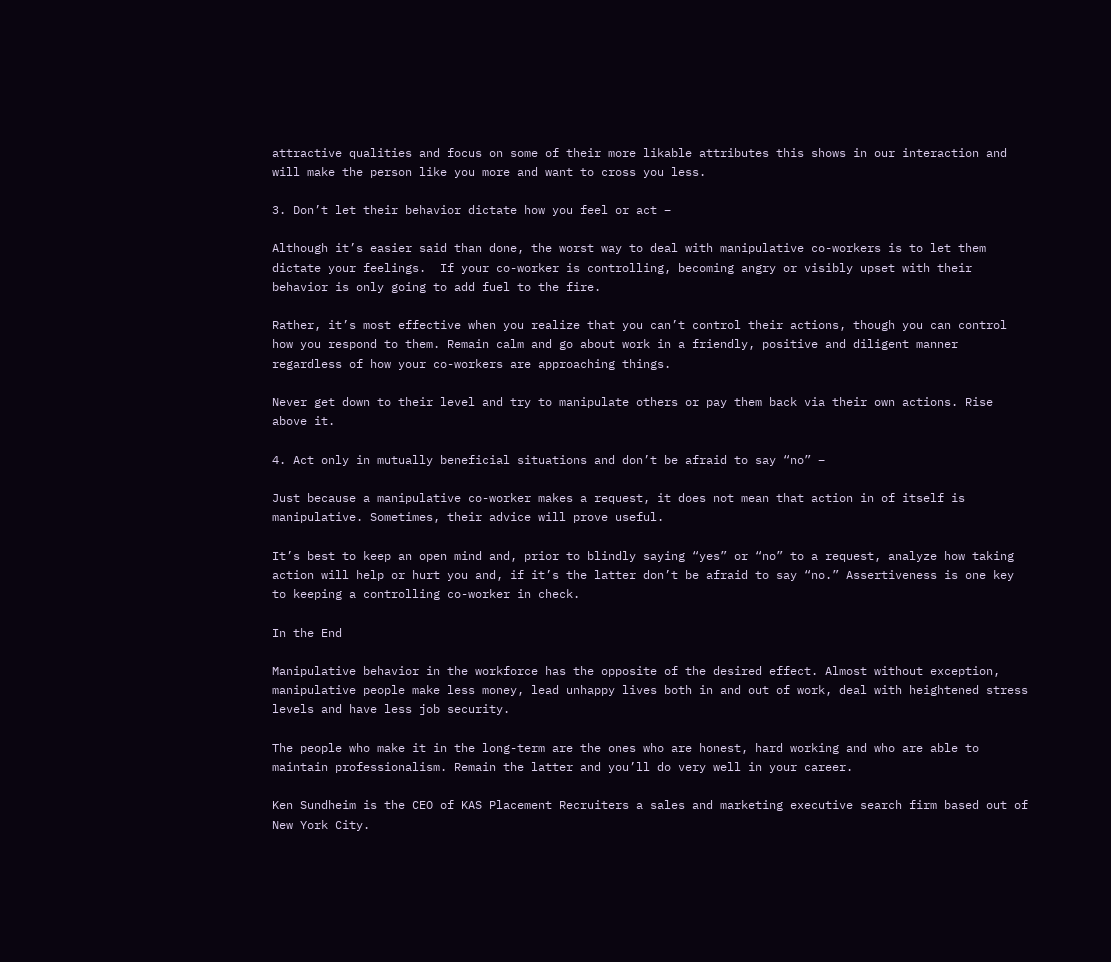attractive qualities and focus on some of their more likable attributes this shows in our interaction and will make the person like you more and want to cross you less.

3. Don’t let their behavior dictate how you feel or act –

Although it’s easier said than done, the worst way to deal with manipulative co-workers is to let them dictate your feelings.  If your co-worker is controlling, becoming angry or visibly upset with their behavior is only going to add fuel to the fire.

Rather, it’s most effective when you realize that you can’t control their actions, though you can control how you respond to them. Remain calm and go about work in a friendly, positive and diligent manner regardless of how your co-workers are approaching things.

Never get down to their level and try to manipulate others or pay them back via their own actions. Rise above it.

4. Act only in mutually beneficial situations and don’t be afraid to say “no” –

Just because a manipulative co-worker makes a request, it does not mean that action in of itself is manipulative. Sometimes, their advice will prove useful.

It’s best to keep an open mind and, prior to blindly saying “yes” or “no” to a request, analyze how taking action will help or hurt you and, if it’s the latter don’t be afraid to say “no.” Assertiveness is one key to keeping a controlling co-worker in check.

In the End

Manipulative behavior in the workforce has the opposite of the desired effect. Almost without exception, manipulative people make less money, lead unhappy lives both in and out of work, deal with heightened stress levels and have less job security.

The people who make it in the long-term are the ones who are honest, hard working and who are able to maintain professionalism. Remain the latter and you’ll do very well in your career.

Ken Sundheim is the CEO of KAS Placement Recruiters a sales and marketing executive search firm based out of New York City.